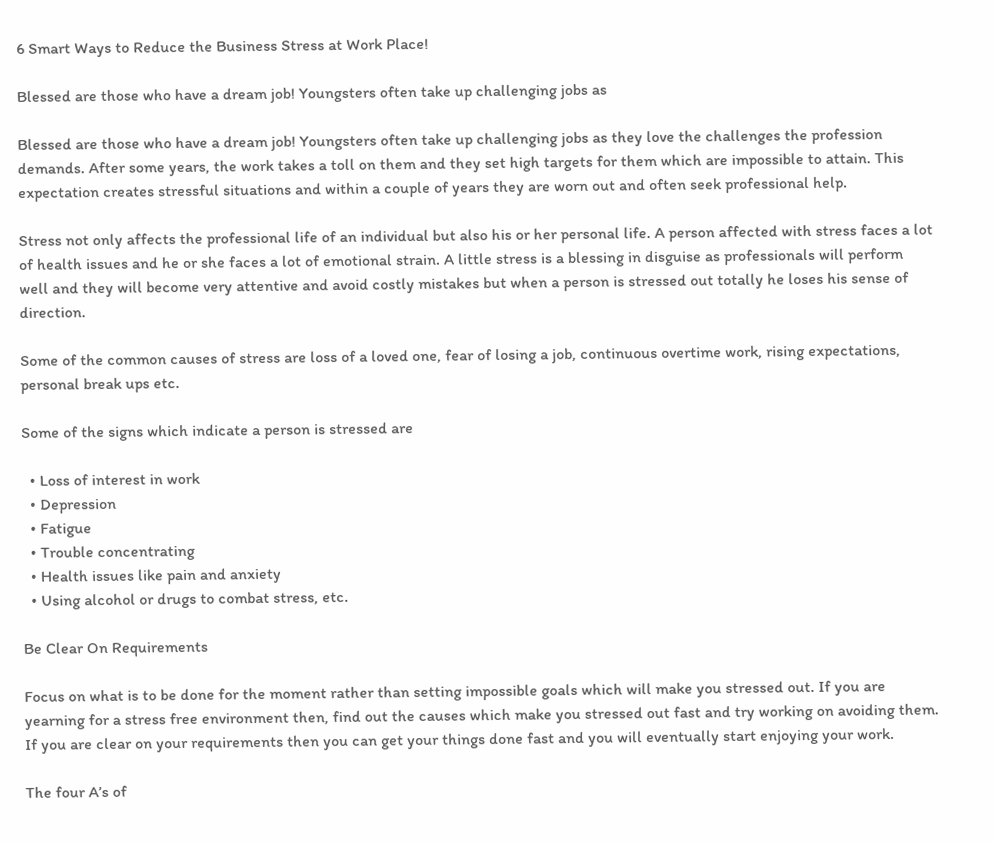6 Smart Ways to Reduce the Business Stress at Work Place!

Blessed are those who have a dream job! Youngsters often take up challenging jobs as

Blessed are those who have a dream job! Youngsters often take up challenging jobs as they love the challenges the profession demands. After some years, the work takes a toll on them and they set high targets for them which are impossible to attain. This expectation creates stressful situations and within a couple of years they are worn out and often seek professional help.

Stress not only affects the professional life of an individual but also his or her personal life. A person affected with stress faces a lot of health issues and he or she faces a lot of emotional strain. A little stress is a blessing in disguise as professionals will perform well and they will become very attentive and avoid costly mistakes but when a person is stressed out totally he loses his sense of direction.

Some of the common causes of stress are loss of a loved one, fear of losing a job, continuous overtime work, rising expectations, personal break ups etc.

Some of the signs which indicate a person is stressed are

  • Loss of interest in work
  • Depression
  • Fatigue
  • Trouble concentrating
  • Health issues like pain and anxiety
  • Using alcohol or drugs to combat stress, etc.

Be Clear On Requirements

Focus on what is to be done for the moment rather than setting impossible goals which will make you stressed out. If you are yearning for a stress free environment then, find out the causes which make you stressed out fast and try working on avoiding them. If you are clear on your requirements then you can get your things done fast and you will eventually start enjoying your work.

The four A’s of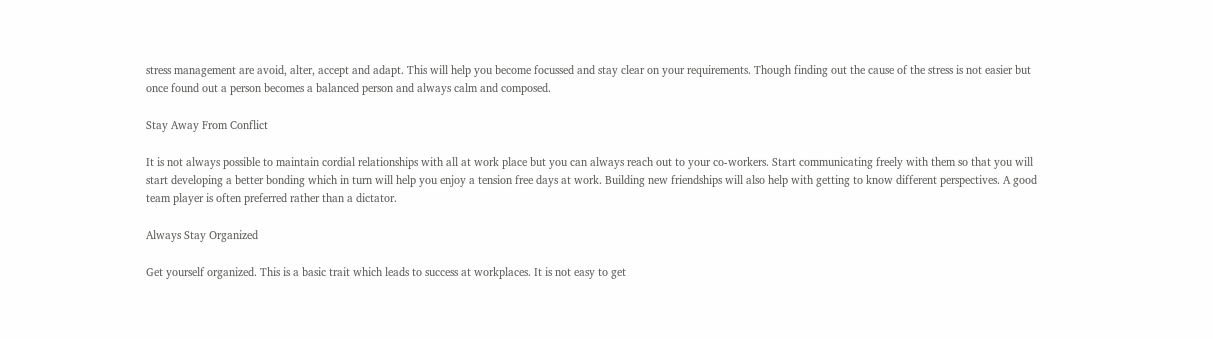stress management are avoid, alter, accept and adapt. This will help you become focussed and stay clear on your requirements. Though finding out the cause of the stress is not easier but once found out a person becomes a balanced person and always calm and composed.

Stay Away From Conflict

It is not always possible to maintain cordial relationships with all at work place but you can always reach out to your co-workers. Start communicating freely with them so that you will start developing a better bonding which in turn will help you enjoy a tension free days at work. Building new friendships will also help with getting to know different perspectives. A good team player is often preferred rather than a dictator.

Always Stay Organized

Get yourself organized. This is a basic trait which leads to success at workplaces. It is not easy to get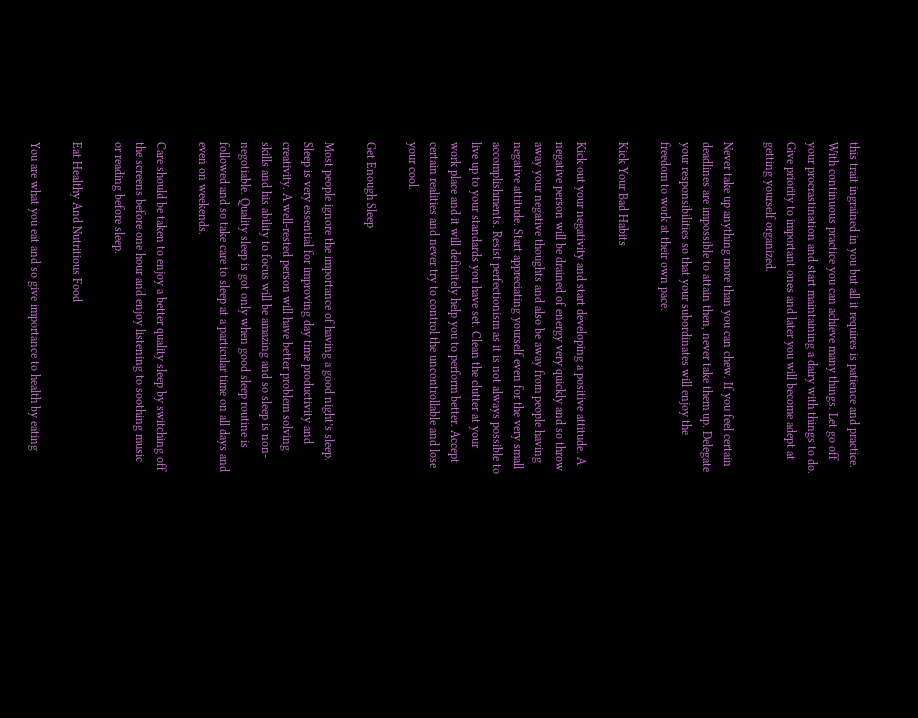this trait ingrained in you but all it requires is patience and practice. With continuous practice you can achieve many things. Let go off your procrastination and start maintaining a dairy with things to do. Give priority to important ones and later you will become adept at getting yourself organized.

Never take up anything more than you can chew. If you feel certain deadlines are impossible to attain then, never take them up. Delegate your responsibilities so that your subordinates will enjoy the freedom to work at their own pace.

Kick Your Bad Habits

Kick out your negativity and start developing a positive attitude. A negative person will be drained of energy very quickly and so throw away your negative thoughts and also be away from people having negative attitude. Start appreciating yourself even for the very small accomplishments. Resist perfectionism as it is not always possible to live up to your standards you have set. Clean the clutter at your work place and it will definitely help you to perform better. Accept certain realities and never try to control the uncontrollable and lose your cool.

Get Enough Sleep

Most people ignore the importance of having a good night’s sleep. Sleep is very essential for improving day time productivity and creativity. A well-rested person will have better problem solving skills and his ability to focus will be amazing and so sleep is non-negotiable. Quality sleep is got only when good sleep routine is followed and so take care to sleep at a particular time on all days and even on weekends.

Care should be taken to enjoy a better quality sleep by switching off the screens before one hour and enjoy listening to soothing music or reading before sleep.

Eat Healthy And Nutritious Food

You are what you eat and so give importance to health by eating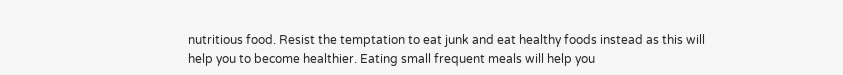nutritious food. Resist the temptation to eat junk and eat healthy foods instead as this will help you to become healthier. Eating small frequent meals will help you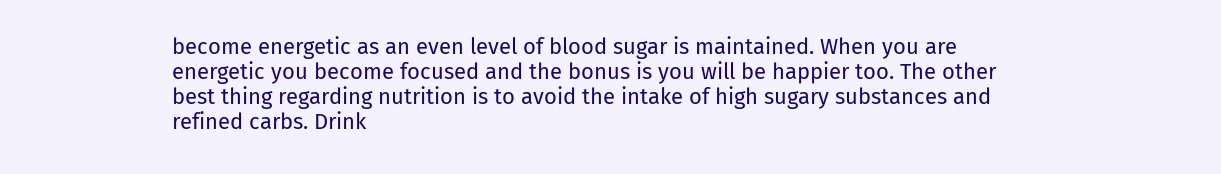become energetic as an even level of blood sugar is maintained. When you are energetic you become focused and the bonus is you will be happier too. The other best thing regarding nutrition is to avoid the intake of high sugary substances and refined carbs. Drink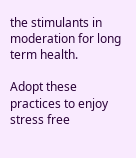the stimulants in moderation for long term health.

Adopt these practices to enjoy stress free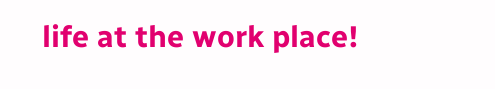life at the work place!